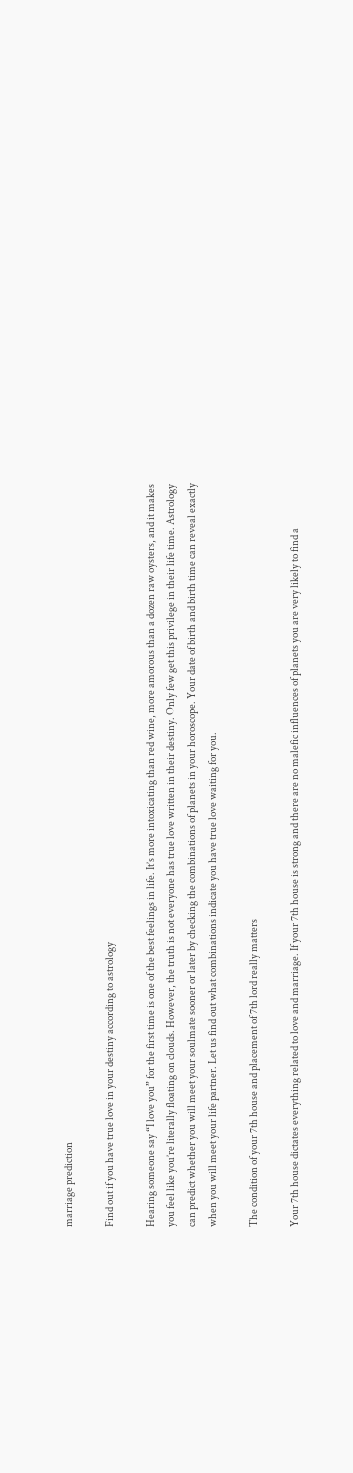marriage prediction

Find out if you have true love in your destiny according to astrology

Hearing someone say “I love you” for the first time is one of the best feelings in life. It’s more intoxicating than red wine, more amorous than a dozen raw oysters, and it makes you feel like you’re literally floating on clouds. However, the truth is not everyone has true love written in their destiny. Only few get this privilege in their life time. Astrology can predict whether you will meet your soulmate sooner or later by checking the combinations of planets in your horoscope. Your date of birth and birth time can reveal exactly when you will meet your life partner. Let us find out what combinations indicate you have true love waiting for you.

The condition of your 7th house and placement of 7th lord really matters

Your 7th house dictates everything related to love and marriage. If your 7th house is strong and there are no malefic influences of planets you are very likely to find a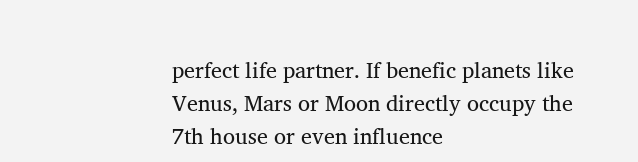perfect life partner. If benefic planets like Venus, Mars or Moon directly occupy the 7th house or even influence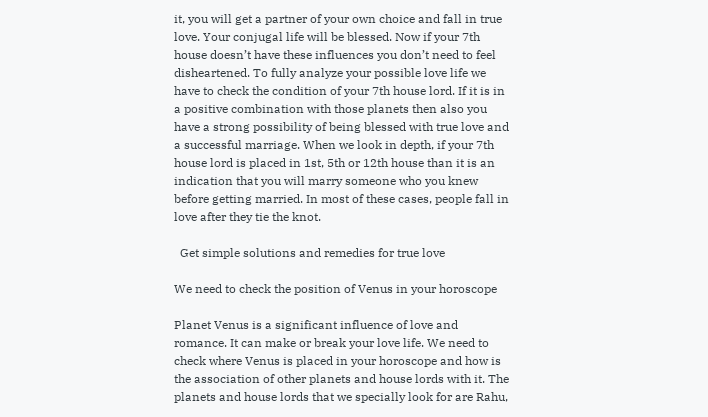it, you will get a partner of your own choice and fall in true love. Your conjugal life will be blessed. Now if your 7th house doesn’t have these influences you don’t need to feel disheartened. To fully analyze your possible love life we have to check the condition of your 7th house lord. If it is in a positive combination with those planets then also you have a strong possibility of being blessed with true love and a successful marriage. When we look in depth, if your 7th house lord is placed in 1st, 5th or 12th house than it is an indication that you will marry someone who you knew before getting married. In most of these cases, people fall in love after they tie the knot.

  Get simple solutions and remedies for true love

We need to check the position of Venus in your horoscope

Planet Venus is a significant influence of love and romance. It can make or break your love life. We need to check where Venus is placed in your horoscope and how is the association of other planets and house lords with it. The planets and house lords that we specially look for are Rahu,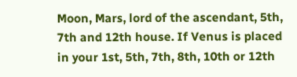Moon, Mars, lord of the ascendant, 5th, 7th and 12th house. If Venus is placed in your 1st, 5th, 7th, 8th, 10th or 12th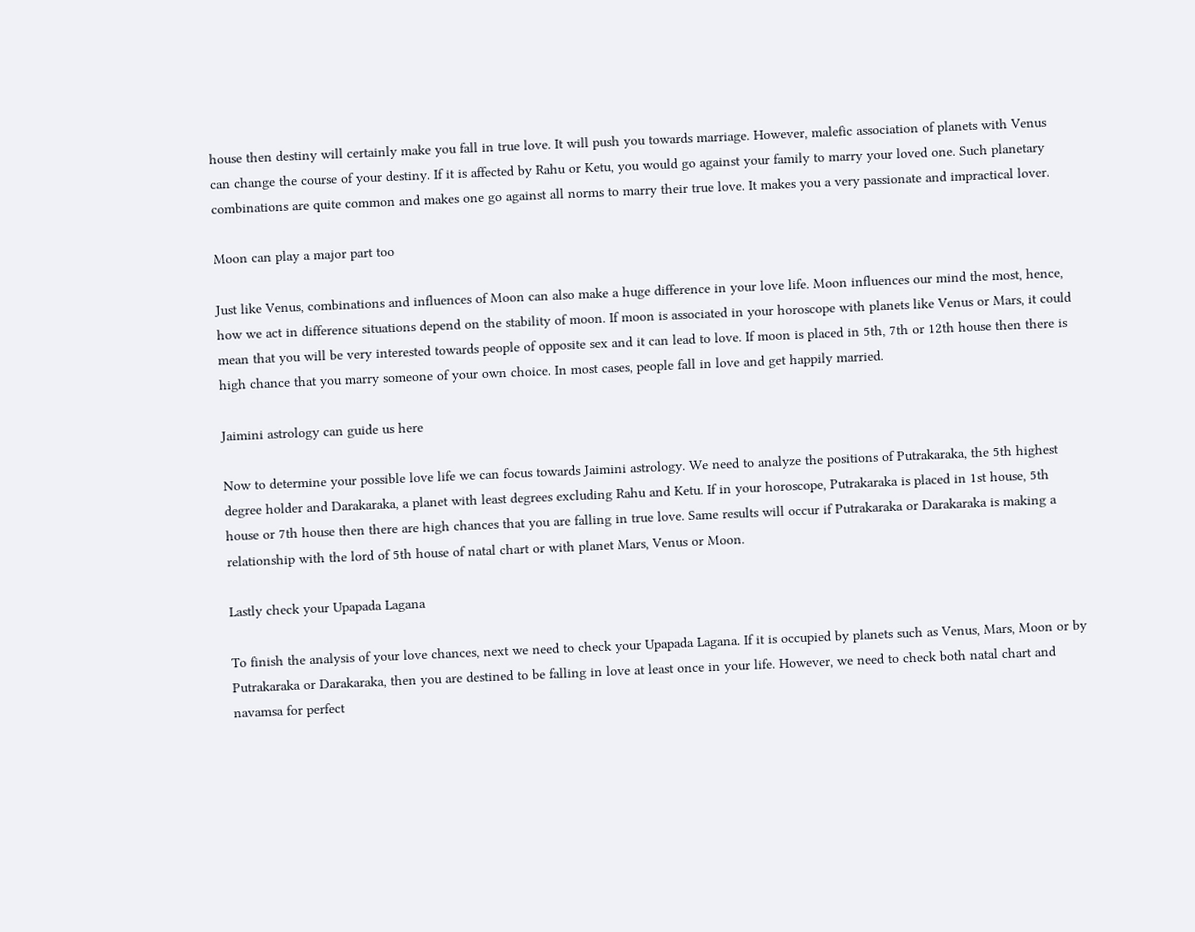house then destiny will certainly make you fall in true love. It will push you towards marriage. However, malefic association of planets with Venus can change the course of your destiny. If it is affected by Rahu or Ketu, you would go against your family to marry your loved one. Such planetary combinations are quite common and makes one go against all norms to marry their true love. It makes you a very passionate and impractical lover.

Moon can play a major part too

Just like Venus, combinations and influences of Moon can also make a huge difference in your love life. Moon influences our mind the most, hence, how we act in difference situations depend on the stability of moon. If moon is associated in your horoscope with planets like Venus or Mars, it could mean that you will be very interested towards people of opposite sex and it can lead to love. If moon is placed in 5th, 7th or 12th house then there is high chance that you marry someone of your own choice. In most cases, people fall in love and get happily married.

Jaimini astrology can guide us here

Now to determine your possible love life we can focus towards Jaimini astrology. We need to analyze the positions of Putrakaraka, the 5th highest degree holder and Darakaraka, a planet with least degrees excluding Rahu and Ketu. If in your horoscope, Putrakaraka is placed in 1st house, 5th house or 7th house then there are high chances that you are falling in true love. Same results will occur if Putrakaraka or Darakaraka is making a relationship with the lord of 5th house of natal chart or with planet Mars, Venus or Moon.

Lastly check your Upapada Lagana

To finish the analysis of your love chances, next we need to check your Upapada Lagana. If it is occupied by planets such as Venus, Mars, Moon or by Putrakaraka or Darakaraka, then you are destined to be falling in love at least once in your life. However, we need to check both natal chart and navamsa for perfect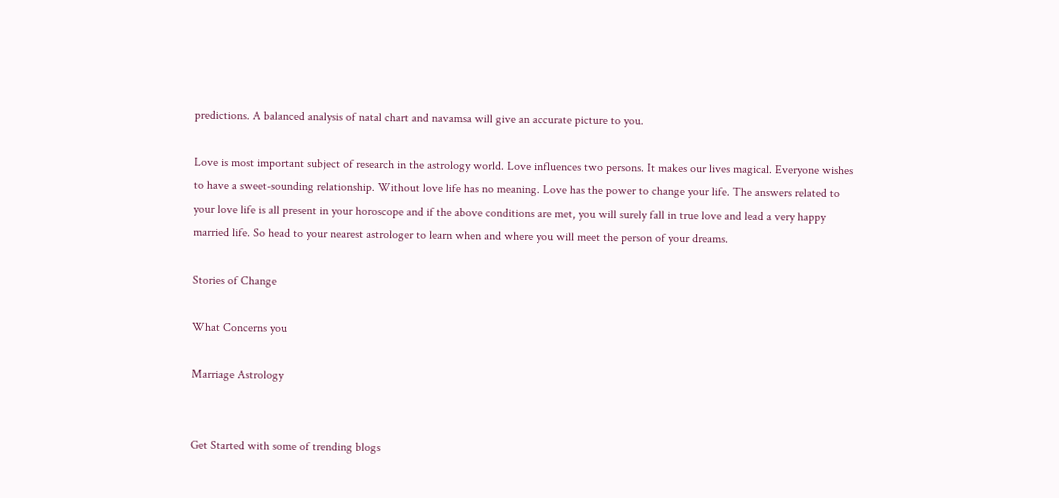predictions. A balanced analysis of natal chart and navamsa will give an accurate picture to you.

Love is most important subject of research in the astrology world. Love influences two persons. It makes our lives magical. Everyone wishes to have a sweet-sounding relationship. Without love life has no meaning. Love has the power to change your life. The answers related to your love life is all present in your horoscope and if the above conditions are met, you will surely fall in true love and lead a very happy married life. So head to your nearest astrologer to learn when and where you will meet the person of your dreams.

Stories of Change

What Concerns you

Marriage Astrology


Get Started with some of trending blogs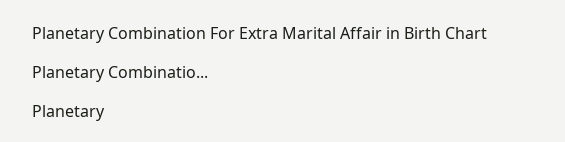Planetary Combination For Extra Marital Affair in Birth Chart

Planetary Combinatio...

Planetary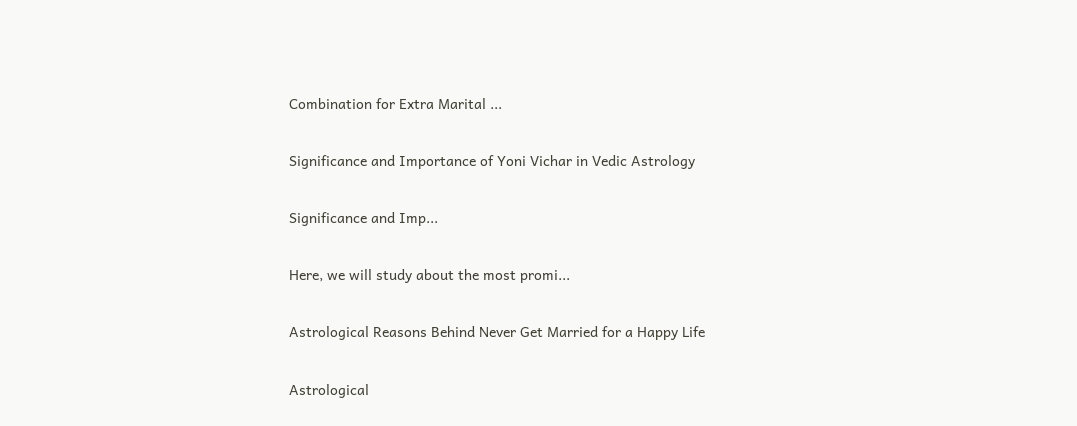Combination for Extra Marital ...

Significance and Importance of Yoni Vichar in Vedic Astrology

Significance and Imp...

Here, we will study about the most promi...

Astrological Reasons Behind Never Get Married for a Happy Life

Astrological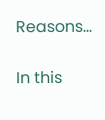Reasons...

In this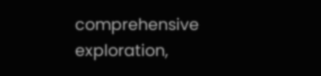comprehensive exploration,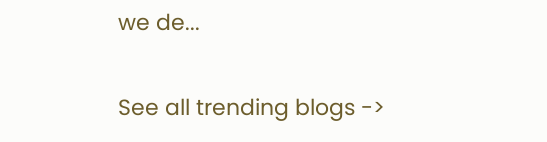we de...

See all trending blogs ->